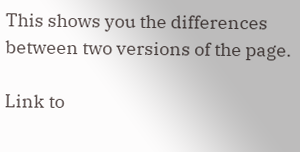This shows you the differences between two versions of the page.

Link to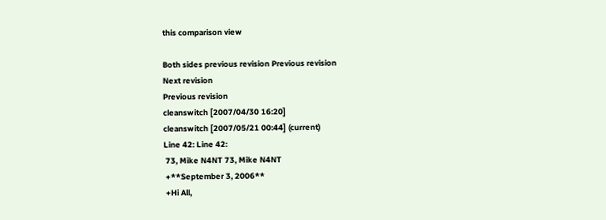this comparison view

Both sides previous revision Previous revision
Next revision
Previous revision
cleanswitch [2007/04/30 16:20]
cleanswitch [2007/05/21 00:44] (current)
Line 42: Line 42:
 73, Mike N4NT 73, Mike N4NT
 +**September 3, 2006**
 +Hi All,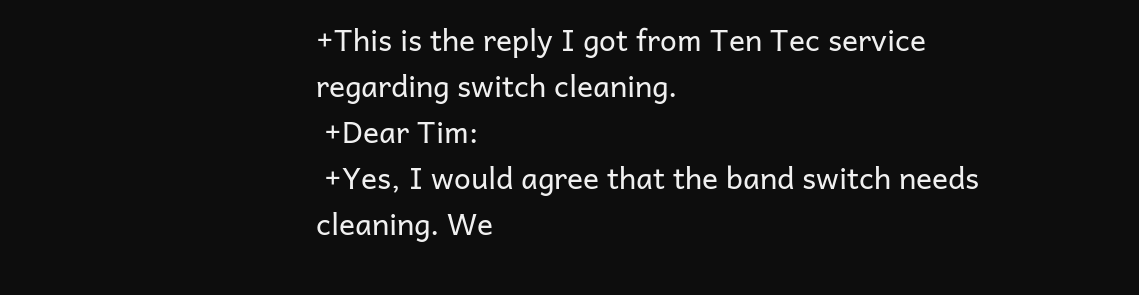+This is the reply I got from Ten Tec service regarding switch cleaning.
 +Dear Tim:
 +Yes, I would agree that the band switch needs cleaning. We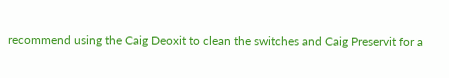recommend using the Caig Deoxit to clean the switches and Caig Preservit for a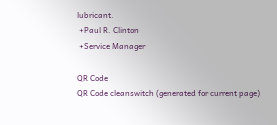lubricant.
 +Paul R. Clinton
 +Service Manager

QR Code
QR Code cleanswitch (generated for current page)